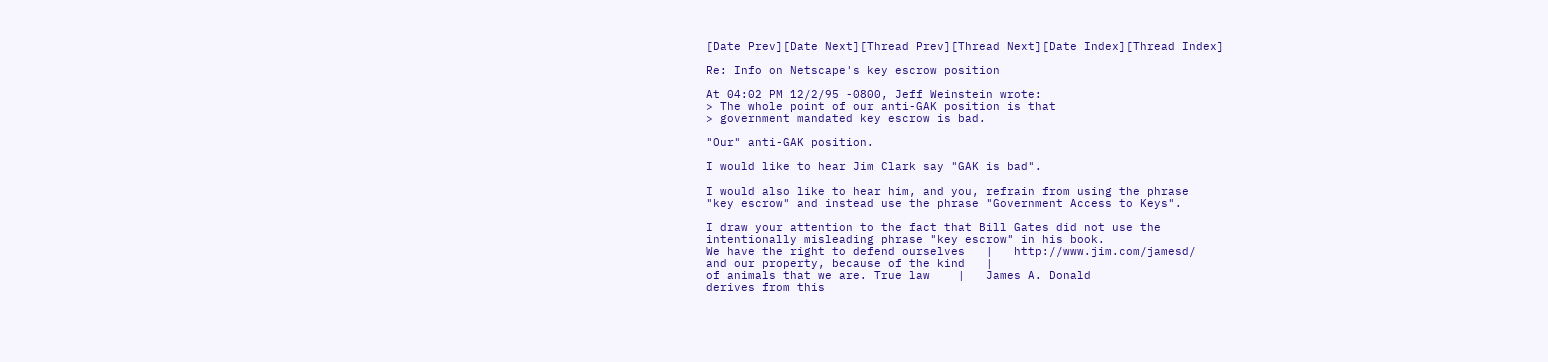[Date Prev][Date Next][Thread Prev][Thread Next][Date Index][Thread Index]

Re: Info on Netscape's key escrow position

At 04:02 PM 12/2/95 -0800, Jeff Weinstein wrote:
> The whole point of our anti-GAK position is that
> government mandated key escrow is bad.

"Our" anti-GAK position.

I would like to hear Jim Clark say "GAK is bad".

I would also like to hear him, and you, refrain from using the phrase
"key escrow" and instead use the phrase "Government Access to Keys".

I draw your attention to the fact that Bill Gates did not use the
intentionally misleading phrase "key escrow" in his book.
We have the right to defend ourselves   |   http://www.jim.com/jamesd/
and our property, because of the kind   |
of animals that we are. True law    |   James A. Donald
derives from this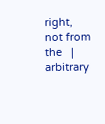right, not from the   |
arbitrary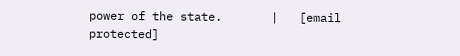power of the state.       |   [email protected]